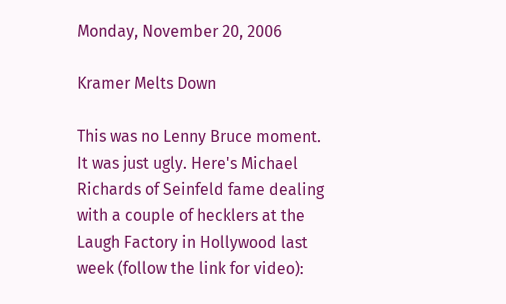Monday, November 20, 2006

Kramer Melts Down

This was no Lenny Bruce moment. It was just ugly. Here's Michael Richards of Seinfeld fame dealing with a couple of hecklers at the Laugh Factory in Hollywood last week (follow the link for video):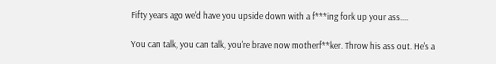Fifty years ago we'd have you upside down with a f***ing fork up your ass....

You can talk, you can talk, you're brave now motherf**ker. Throw his ass out. He's a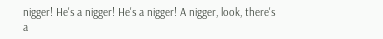nigger! He's a nigger! He's a nigger! A nigger, look, there's a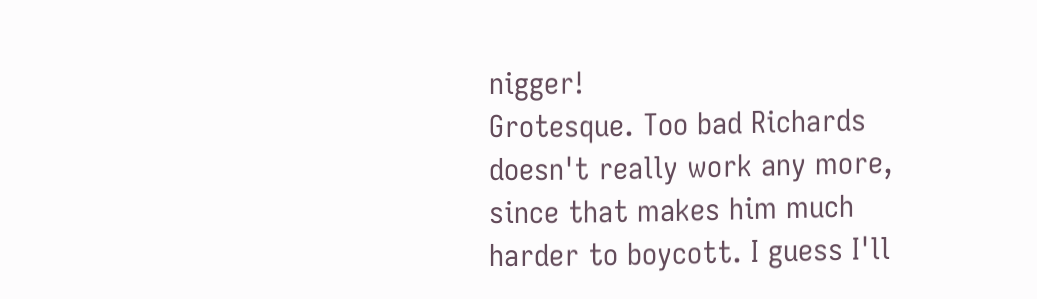nigger!
Grotesque. Too bad Richards doesn't really work any more, since that makes him much harder to boycott. I guess I'll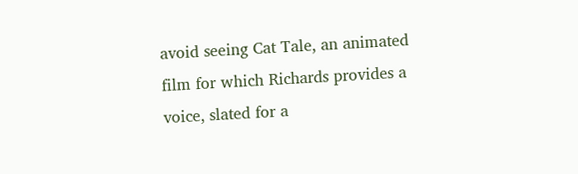avoid seeing Cat Tale, an animated film for which Richards provides a voice, slated for a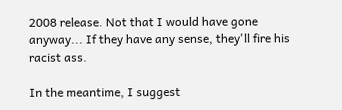2008 release. Not that I would have gone anyway... If they have any sense, they'll fire his racist ass.

In the meantime, I suggest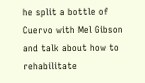he split a bottle of Cuervo with Mel Gibson and talk about how to rehabilitate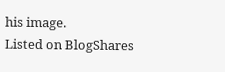his image.
Listed on BlogShares